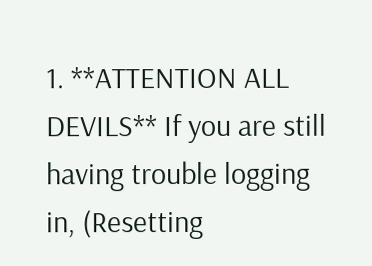1. **ATTENTION ALL DEVILS** If you are still having trouble logging in, (Resetting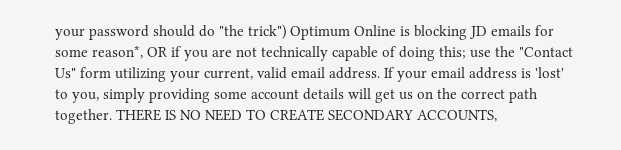your password should do "the trick") Optimum Online is blocking JD emails for some reason*, OR if you are not technically capable of doing this; use the "Contact Us" form utilizing your current, valid email address. If your email address is 'lost' to you, simply providing some account details will get us on the correct path together. THERE IS NO NEED TO CREATE SECONDARY ACCOUNTS,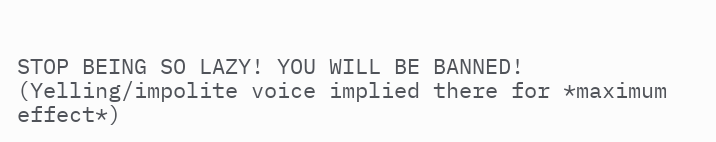STOP BEING SO LAZY! YOU WILL BE BANNED! (Yelling/impolite voice implied there for *maximum effect*)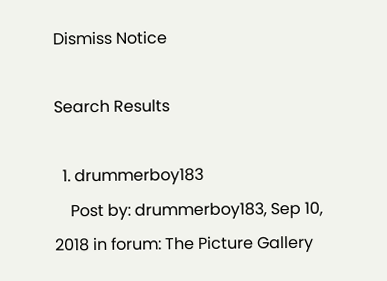Dismiss Notice

Search Results

  1. drummerboy183
    Post by: drummerboy183, Sep 10, 2018 in forum: The Picture Gallery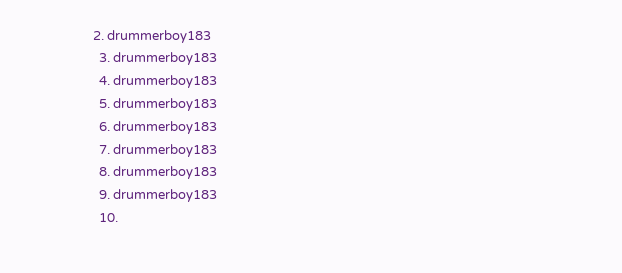2. drummerboy183
  3. drummerboy183
  4. drummerboy183
  5. drummerboy183
  6. drummerboy183
  7. drummerboy183
  8. drummerboy183
  9. drummerboy183
  10.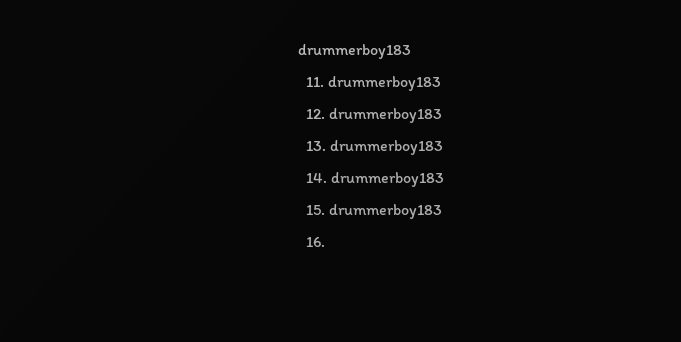drummerboy183
  11. drummerboy183
  12. drummerboy183
  13. drummerboy183
  14. drummerboy183
  15. drummerboy183
  16.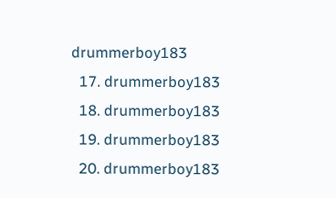drummerboy183
  17. drummerboy183
  18. drummerboy183
  19. drummerboy183
  20. drummerboy183